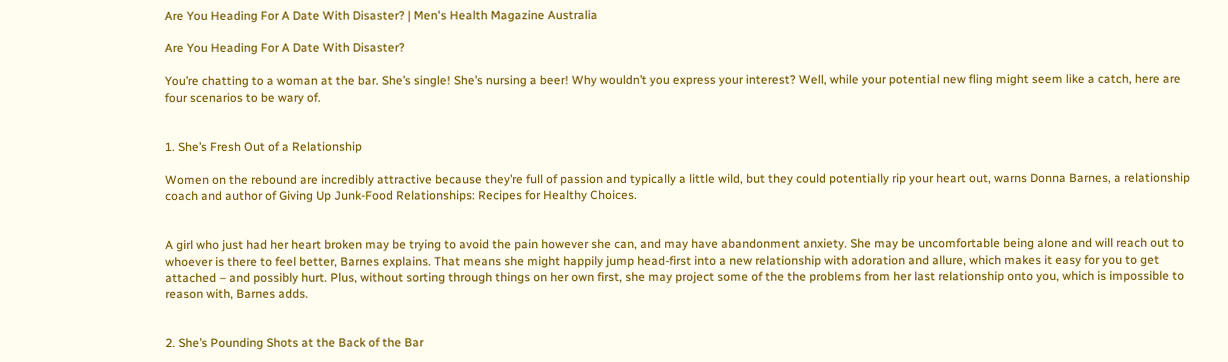Are You Heading For A Date With Disaster? | Men's Health Magazine Australia

Are You Heading For A Date With Disaster?

You’re chatting to a woman at the bar. She’s single! She’s nursing a beer! Why wouldn’t you express your interest? Well, while your potential new fling might seem like a catch, here are four scenarios to be wary of.


1. She’s Fresh Out of a Relationship

Women on the rebound are incredibly attractive because they’re full of passion and typically a little wild, but they could potentially rip your heart out, warns Donna Barnes, a relationship coach and author of Giving Up Junk-Food Relationships: Recipes for Healthy Choices.


A girl who just had her heart broken may be trying to avoid the pain however she can, and may have abandonment anxiety. She may be uncomfortable being alone and will reach out to whoever is there to feel better, Barnes explains. That means she might happily jump head-first into a new relationship with adoration and allure, which makes it easy for you to get attached – and possibly hurt. Plus, without sorting through things on her own first, she may project some of the the problems from her last relationship onto you, which is impossible to reason with, Barnes adds.


2. She’s Pounding Shots at the Back of the Bar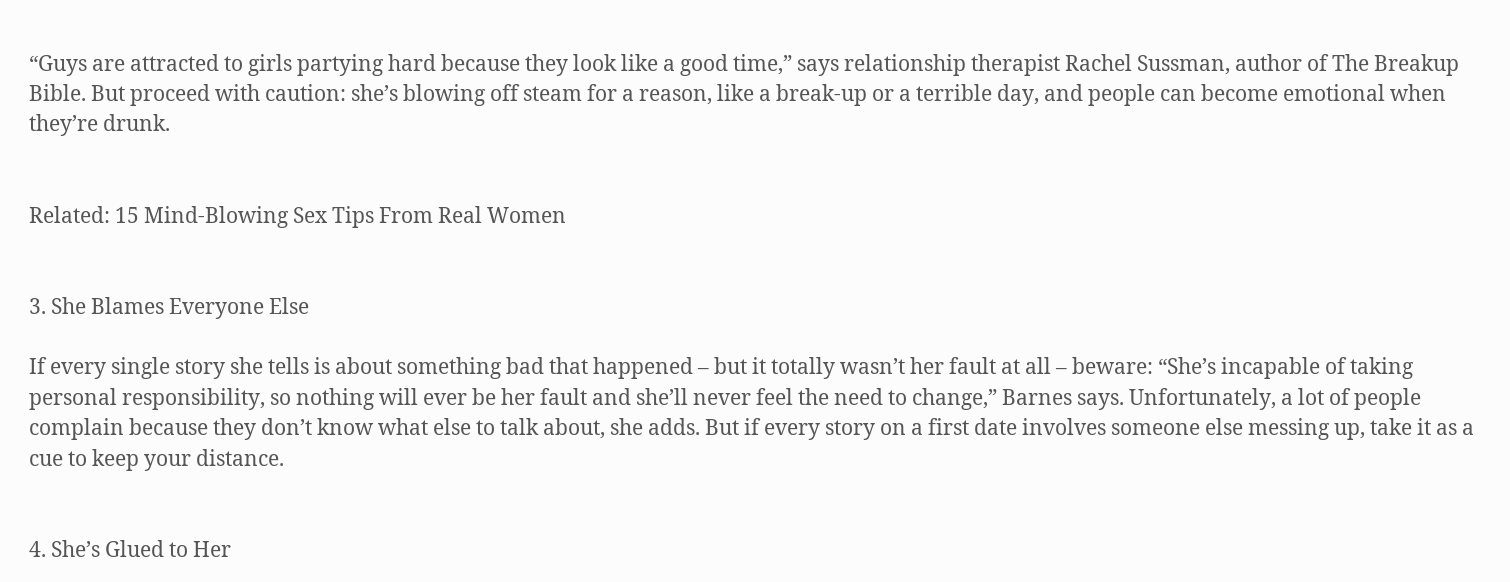“Guys are attracted to girls partying hard because they look like a good time,” says relationship therapist Rachel Sussman, author of The Breakup Bible. But proceed with caution: she’s blowing off steam for a reason, like a break-up or a terrible day, and people can become emotional when they’re drunk.


Related: 15 Mind-Blowing Sex Tips From Real Women


3. She Blames Everyone Else

If every single story she tells is about something bad that happened – but it totally wasn’t her fault at all – beware: “She’s incapable of taking personal responsibility, so nothing will ever be her fault and she’ll never feel the need to change,” Barnes says. Unfortunately, a lot of people complain because they don’t know what else to talk about, she adds. But if every story on a first date involves someone else messing up, take it as a cue to keep your distance.


4. She’s Glued to Her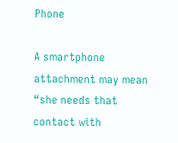Phone

A smartphone attachment may mean “she needs that contact with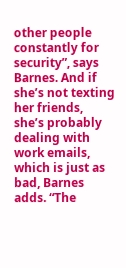other people constantly for security”, says Barnes. And if she’s not texting her friends, she’s probably dealing with work emails, which is just as bad, Barnes adds. “The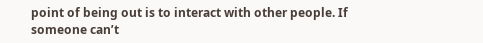point of being out is to interact with other people. If someone can’t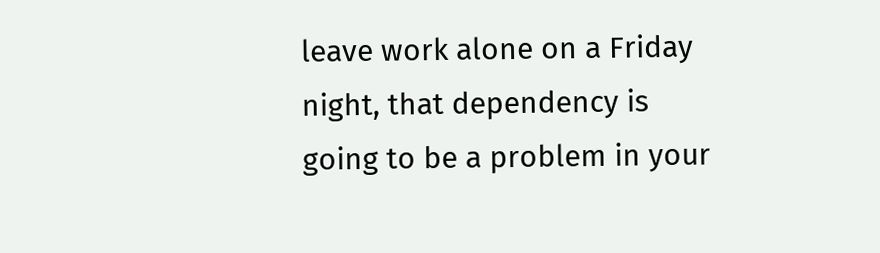leave work alone on a Friday night, that dependency is going to be a problem in your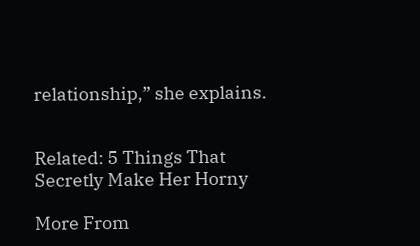relationship,” she explains.


Related: 5 Things That Secretly Make Her Horny

More From